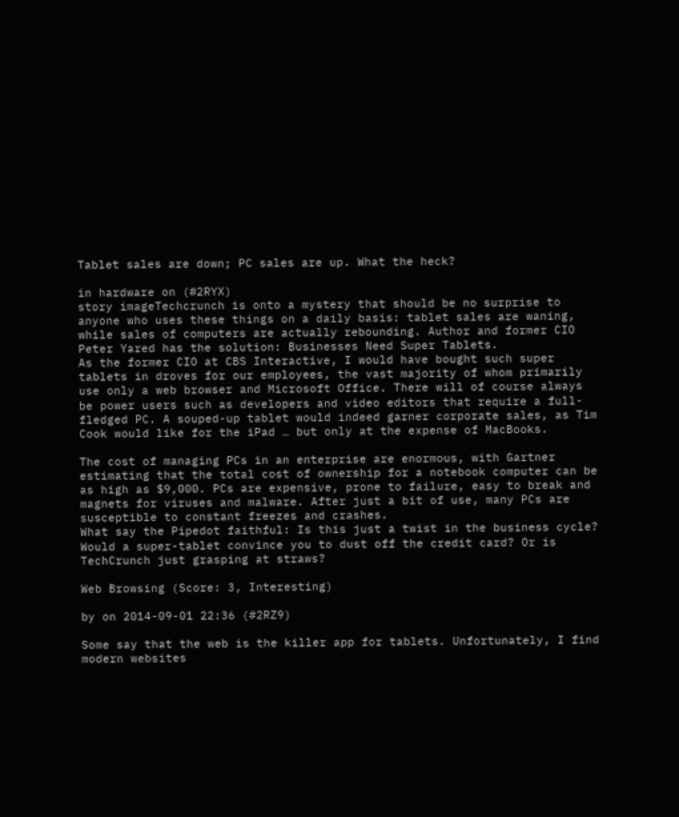Tablet sales are down; PC sales are up. What the heck?

in hardware on (#2RYX)
story imageTechcrunch is onto a mystery that should be no surprise to anyone who uses these things on a daily basis: tablet sales are waning, while sales of computers are actually rebounding. Author and former CIO Peter Yared has the solution: Businesses Need Super Tablets.
As the former CIO at CBS Interactive, I would have bought such super tablets in droves for our employees, the vast majority of whom primarily use only a web browser and Microsoft Office. There will of course always be power users such as developers and video editors that require a full-fledged PC. A souped-up tablet would indeed garner corporate sales, as Tim Cook would like for the iPad … but only at the expense of MacBooks.

The cost of managing PCs in an enterprise are enormous, with Gartner estimating that the total cost of ownership for a notebook computer can be as high as $9,000. PCs are expensive, prone to failure, easy to break and magnets for viruses and malware. After just a bit of use, many PCs are susceptible to constant freezes and crashes.
What say the Pipedot faithful: Is this just a twist in the business cycle? Would a super-tablet convince you to dust off the credit card? Or is TechCrunch just grasping at straws?

Web Browsing (Score: 3, Interesting)

by on 2014-09-01 22:36 (#2RZ9)

Some say that the web is the killer app for tablets. Unfortunately, I find modern websites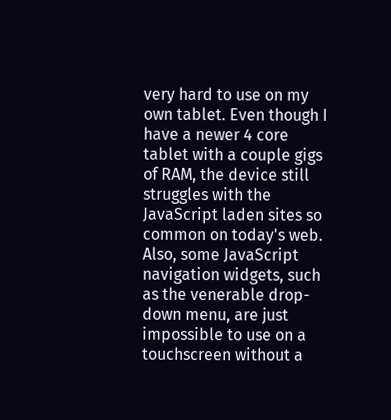very hard to use on my own tablet. Even though I have a newer 4 core tablet with a couple gigs of RAM, the device still struggles with the JavaScript laden sites so common on today's web. Also, some JavaScript navigation widgets, such as the venerable drop-down menu, are just impossible to use on a touchscreen without a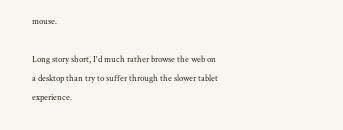mouse.

Long story short, I'd much rather browse the web on a desktop than try to suffer through the slower tablet experience.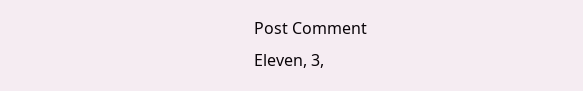Post Comment
Eleven, 3,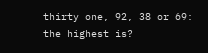thirty one, 92, 38 or 69: the highest is?